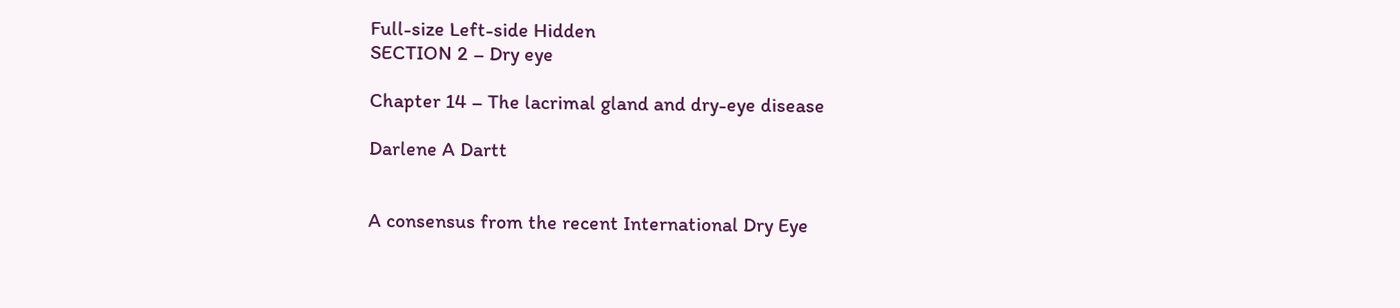Full-size Left-side Hidden
SECTION 2 – Dry eye

Chapter 14 – The lacrimal gland and dry-eye disease

Darlene A Dartt


A consensus from the recent International Dry Eye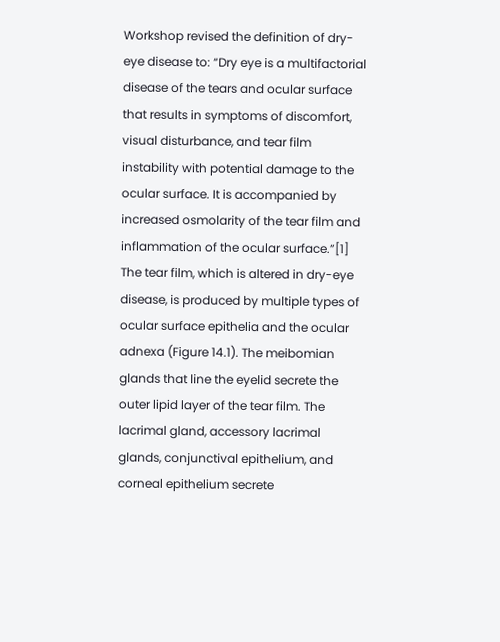Workshop revised the definition of dry-eye disease to: “Dry eye is a multifactorial disease of the tears and ocular surface that results in symptoms of discomfort, visual disturbance, and tear film instability with potential damage to the ocular surface. It is accompanied by increased osmolarity of the tear film and inflammation of the ocular surface.”[1] The tear film, which is altered in dry-eye disease, is produced by multiple types of ocular surface epithelia and the ocular adnexa (Figure 14.1). The meibomian glands that line the eyelid secrete the outer lipid layer of the tear film. The lacrimal gland, accessory lacrimal glands, conjunctival epithelium, and corneal epithelium secrete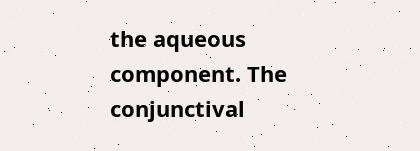the aqueous component. The conjunctival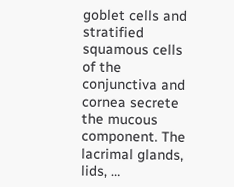goblet cells and stratified squamous cells of the conjunctiva and cornea secrete the mucous component. The lacrimal glands, lids, …